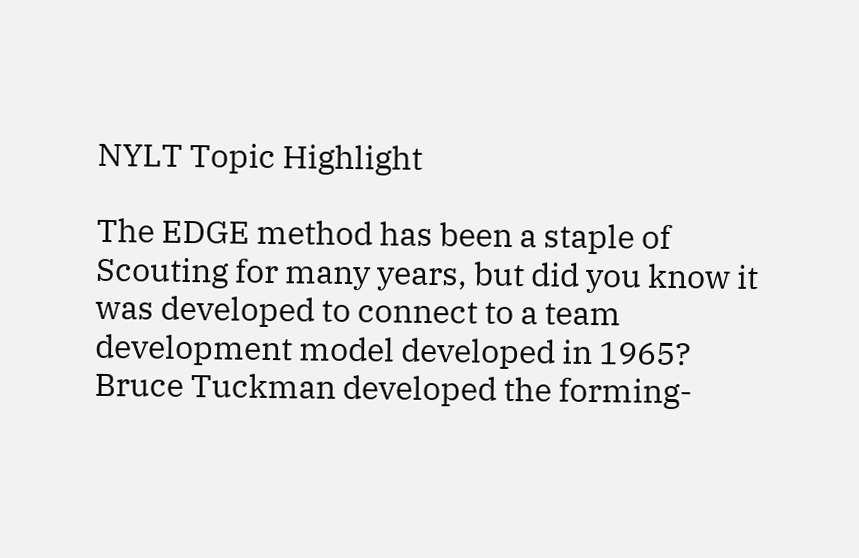NYLT Topic Highlight

The EDGE method has been a staple of Scouting for many years, but did you know it was developed to connect to a team development model developed in 1965? Bruce Tuckman developed the forming-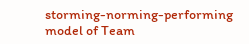storming-norming-performing model of Team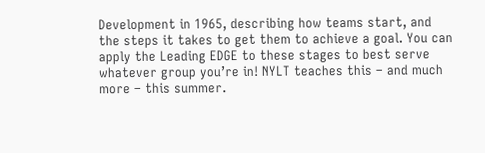Development in 1965, describing how teams start, and the steps it takes to get them to achieve a goal. You can apply the Leading EDGE to these stages to best serve whatever group you’re in! NYLT teaches this – and much more – this summer.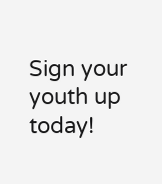Sign your youth up today!